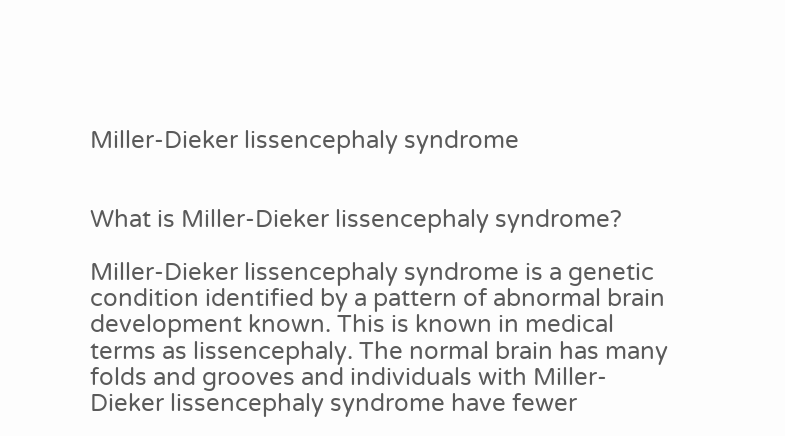Miller-Dieker lissencephaly syndrome


What is Miller-Dieker lissencephaly syndrome?

Miller-Dieker lissencephaly syndrome is a genetic condition identified by a pattern of abnormal brain development known. This is known in medical terms as lissencephaly. The normal brain has many folds and grooves and individuals with Miller-Dieker lissencephaly syndrome have fewer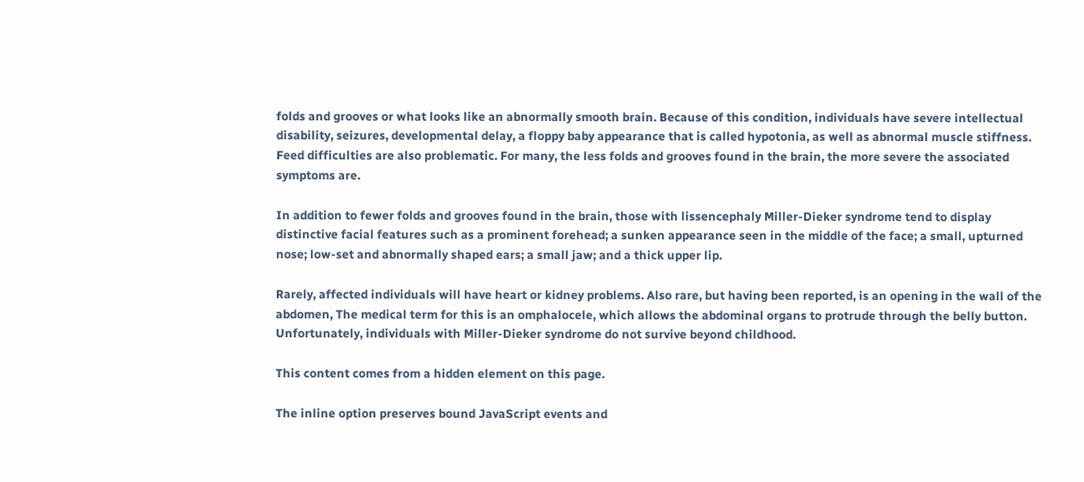folds and grooves or what looks like an abnormally smooth brain. Because of this condition, individuals have severe intellectual disability, seizures, developmental delay, a floppy baby appearance that is called hypotonia, as well as abnormal muscle stiffness. Feed difficulties are also problematic. For many, the less folds and grooves found in the brain, the more severe the associated symptoms are.

In addition to fewer folds and grooves found in the brain, those with lissencephaly Miller-Dieker syndrome tend to display distinctive facial features such as a prominent forehead; a sunken appearance seen in the middle of the face; a small, upturned nose; low-set and abnormally shaped ears; a small jaw; and a thick upper lip.

Rarely, affected individuals will have heart or kidney problems. Also rare, but having been reported, is an opening in the wall of the abdomen, The medical term for this is an omphalocele, which allows the abdominal organs to protrude through the belly button. Unfortunately, individuals with Miller-Dieker syndrome do not survive beyond childhood.

This content comes from a hidden element on this page.

The inline option preserves bound JavaScript events and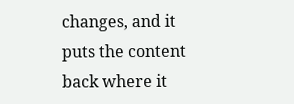changes, and it puts the content back where it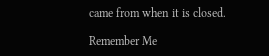came from when it is closed.

Remember Me